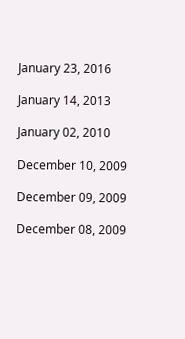January 23, 2016

January 14, 2013

January 02, 2010

December 10, 2009

December 09, 2009

December 08, 2009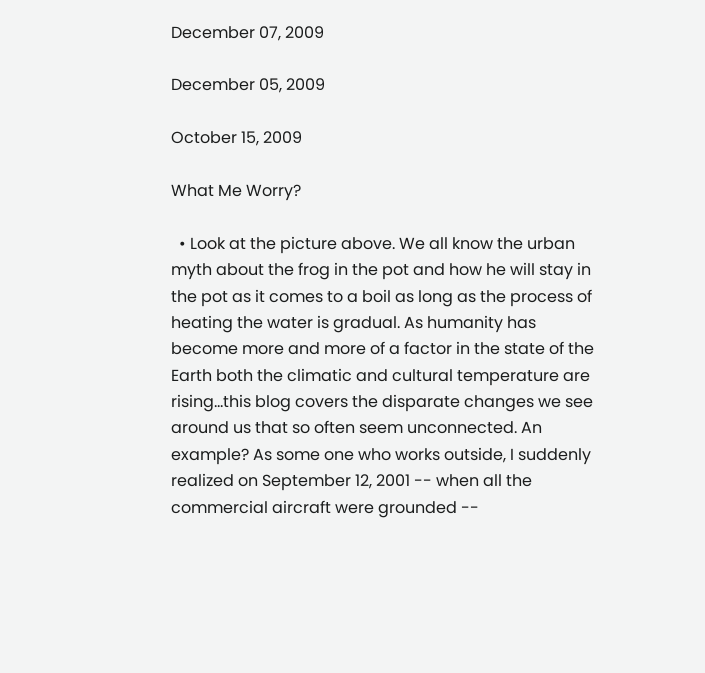December 07, 2009

December 05, 2009

October 15, 2009

What Me Worry?

  • Look at the picture above. We all know the urban myth about the frog in the pot and how he will stay in the pot as it comes to a boil as long as the process of heating the water is gradual. As humanity has become more and more of a factor in the state of the Earth both the climatic and cultural temperature are rising...this blog covers the disparate changes we see around us that so often seem unconnected. An example? As some one who works outside, I suddenly realized on September 12, 2001 -- when all the commercial aircraft were grounded --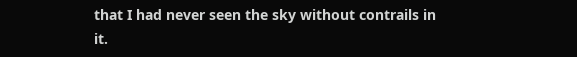that I had never seen the sky without contrails in it.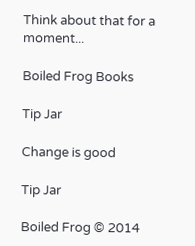Think about that for a moment...

Boiled Frog Books

Tip Jar

Change is good

Tip Jar

Boiled Frog © 2014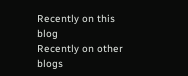Recently on this blog
Recently on other blogs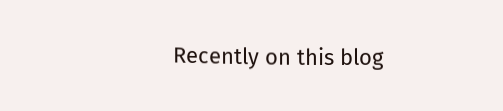Recently on this blog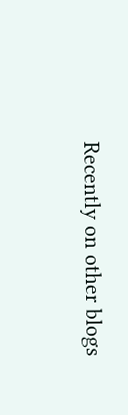Recently on other blogs